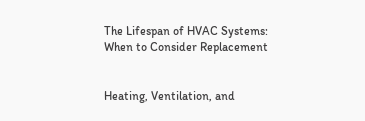The Lifespan of HVAC Systems: When to Consider Replacement


Heating, Ventilation, and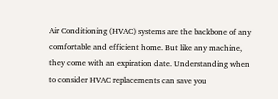Air Conditioning (HVAC) systems are the backbone of any comfortable and efficient home. But like any machine, they come with an expiration date. Understanding when to consider HVAC replacements can save you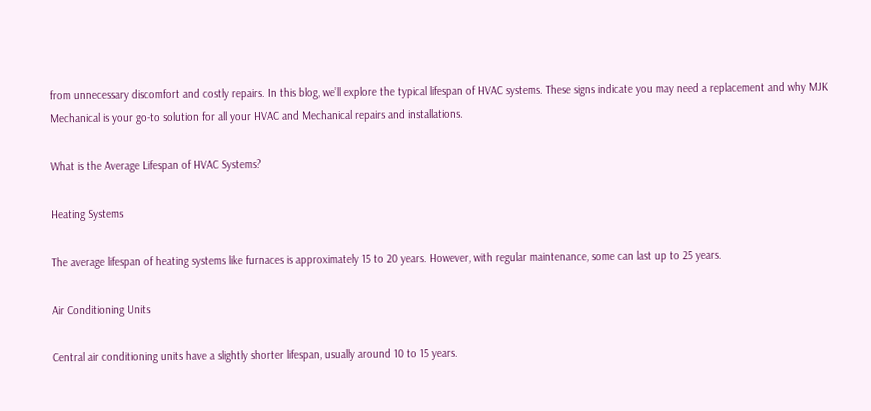from unnecessary discomfort and costly repairs. In this blog, we’ll explore the typical lifespan of HVAC systems. These signs indicate you may need a replacement and why MJK Mechanical is your go-to solution for all your HVAC and Mechanical repairs and installations.

What is the Average Lifespan of HVAC Systems?

Heating Systems

The average lifespan of heating systems like furnaces is approximately 15 to 20 years. However, with regular maintenance, some can last up to 25 years.

Air Conditioning Units

Central air conditioning units have a slightly shorter lifespan, usually around 10 to 15 years.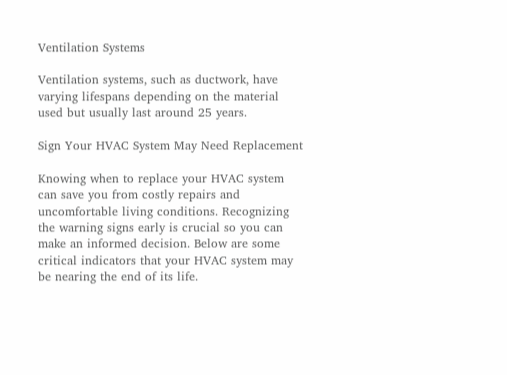Ventilation Systems

Ventilation systems, such as ductwork, have varying lifespans depending on the material used but usually last around 25 years.

Sign Your HVAC System May Need Replacement

Knowing when to replace your HVAC system can save you from costly repairs and uncomfortable living conditions. Recognizing the warning signs early is crucial so you can make an informed decision. Below are some critical indicators that your HVAC system may be nearing the end of its life.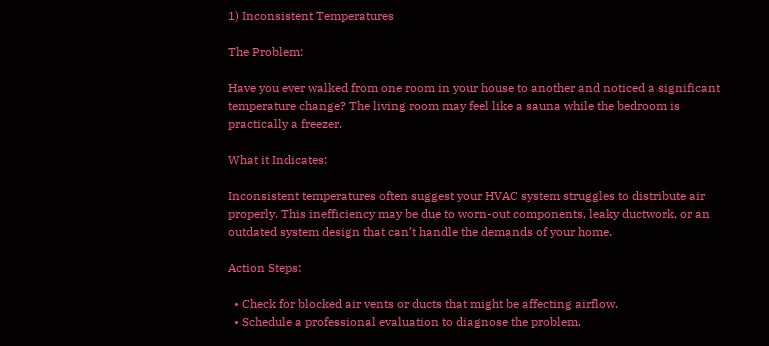1) Inconsistent Temperatures

The Problem:

Have you ever walked from one room in your house to another and noticed a significant temperature change? The living room may feel like a sauna while the bedroom is practically a freezer.

What it Indicates:

Inconsistent temperatures often suggest your HVAC system struggles to distribute air properly. This inefficiency may be due to worn-out components, leaky ductwork, or an outdated system design that can’t handle the demands of your home.

Action Steps:

  • Check for blocked air vents or ducts that might be affecting airflow.
  • Schedule a professional evaluation to diagnose the problem.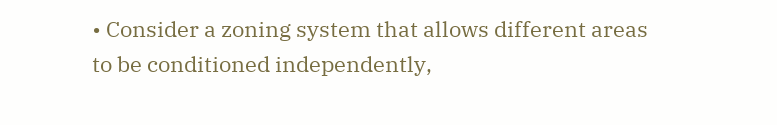• Consider a zoning system that allows different areas to be conditioned independently,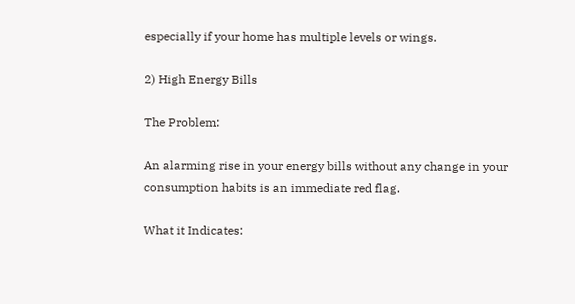especially if your home has multiple levels or wings.

2) High Energy Bills

The Problem:

An alarming rise in your energy bills without any change in your consumption habits is an immediate red flag.

What it Indicates: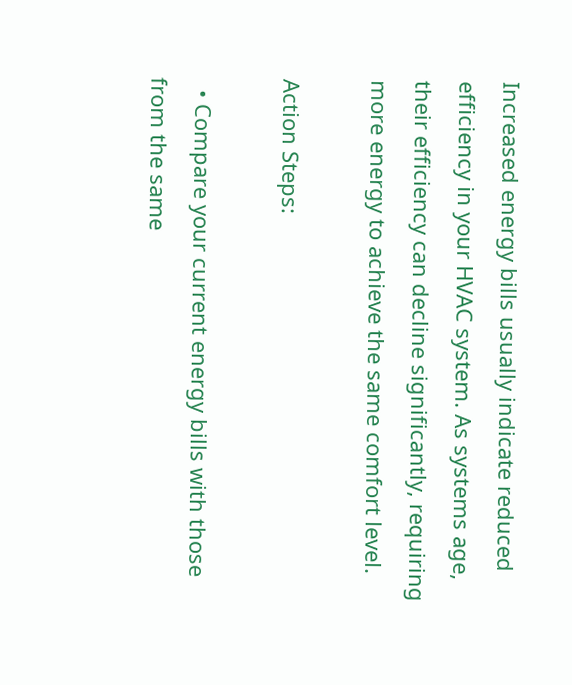Increased energy bills usually indicate reduced efficiency in your HVAC system. As systems age, their efficiency can decline significantly, requiring more energy to achieve the same comfort level.

Action Steps:

  • Compare your current energy bills with those from the same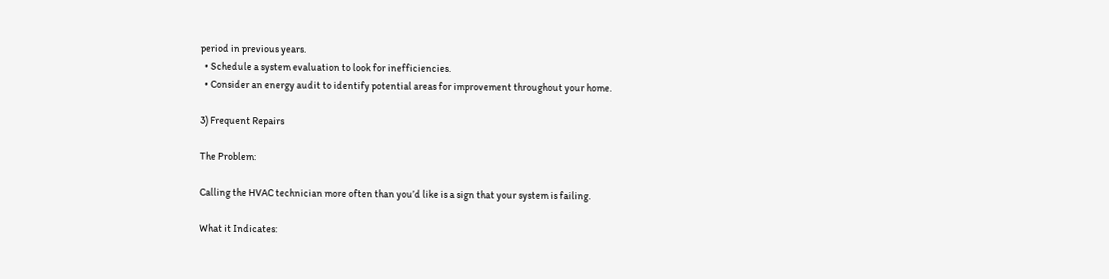period in previous years.
  • Schedule a system evaluation to look for inefficiencies.
  • Consider an energy audit to identify potential areas for improvement throughout your home.

3) Frequent Repairs

The Problem:

Calling the HVAC technician more often than you’d like is a sign that your system is failing.

What it Indicates: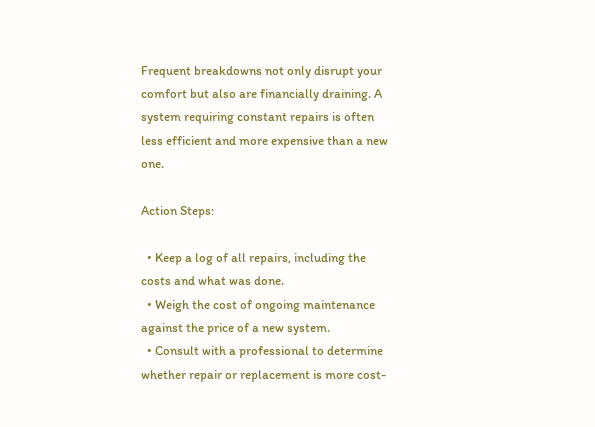Frequent breakdowns not only disrupt your comfort but also are financially draining. A system requiring constant repairs is often less efficient and more expensive than a new one.

Action Steps:

  • Keep a log of all repairs, including the costs and what was done.
  • Weigh the cost of ongoing maintenance against the price of a new system.
  • Consult with a professional to determine whether repair or replacement is more cost-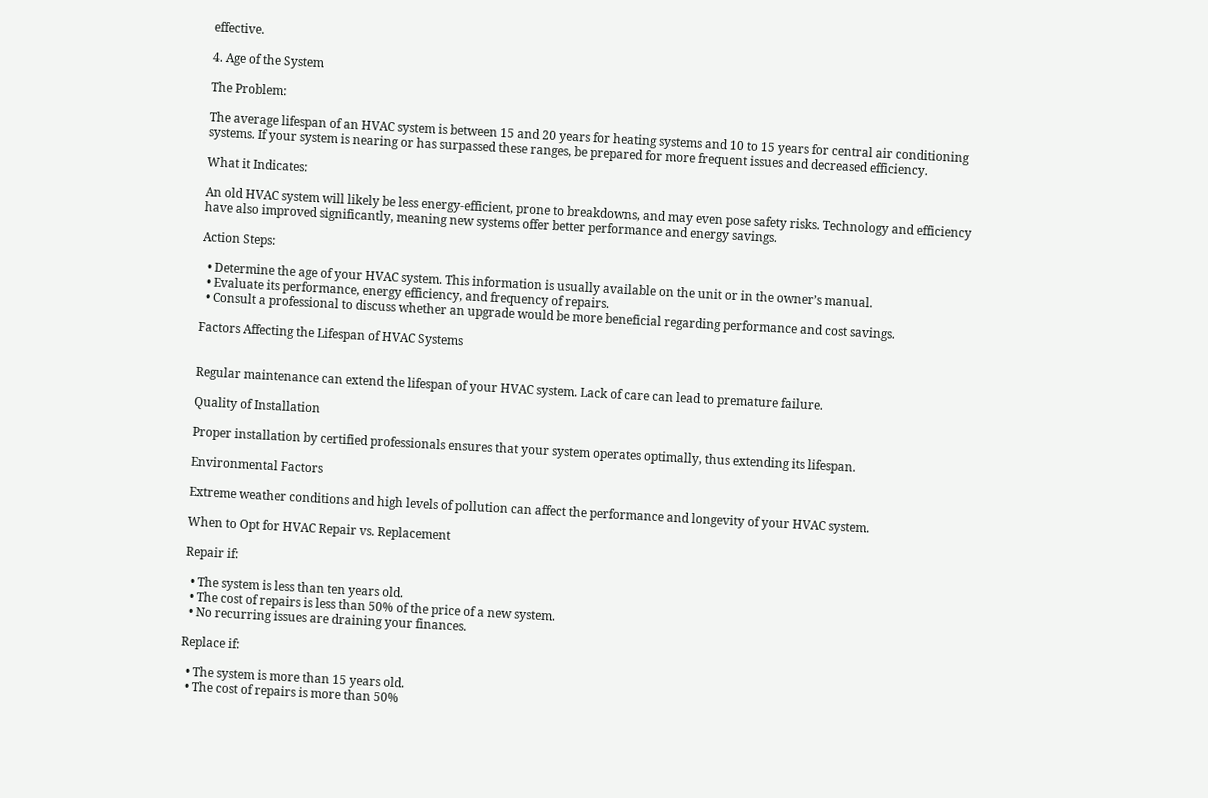effective.

4. Age of the System

The Problem:

The average lifespan of an HVAC system is between 15 and 20 years for heating systems and 10 to 15 years for central air conditioning systems. If your system is nearing or has surpassed these ranges, be prepared for more frequent issues and decreased efficiency.

What it Indicates:

An old HVAC system will likely be less energy-efficient, prone to breakdowns, and may even pose safety risks. Technology and efficiency have also improved significantly, meaning new systems offer better performance and energy savings.

Action Steps:

  • Determine the age of your HVAC system. This information is usually available on the unit or in the owner’s manual.
  • Evaluate its performance, energy efficiency, and frequency of repairs.
  • Consult a professional to discuss whether an upgrade would be more beneficial regarding performance and cost savings.

Factors Affecting the Lifespan of HVAC Systems


Regular maintenance can extend the lifespan of your HVAC system. Lack of care can lead to premature failure.

Quality of Installation

Proper installation by certified professionals ensures that your system operates optimally, thus extending its lifespan.

Environmental Factors

Extreme weather conditions and high levels of pollution can affect the performance and longevity of your HVAC system.

When to Opt for HVAC Repair vs. Replacement

Repair if:

  • The system is less than ten years old.
  • The cost of repairs is less than 50% of the price of a new system.
  • No recurring issues are draining your finances.

Replace if:

  • The system is more than 15 years old.
  • The cost of repairs is more than 50%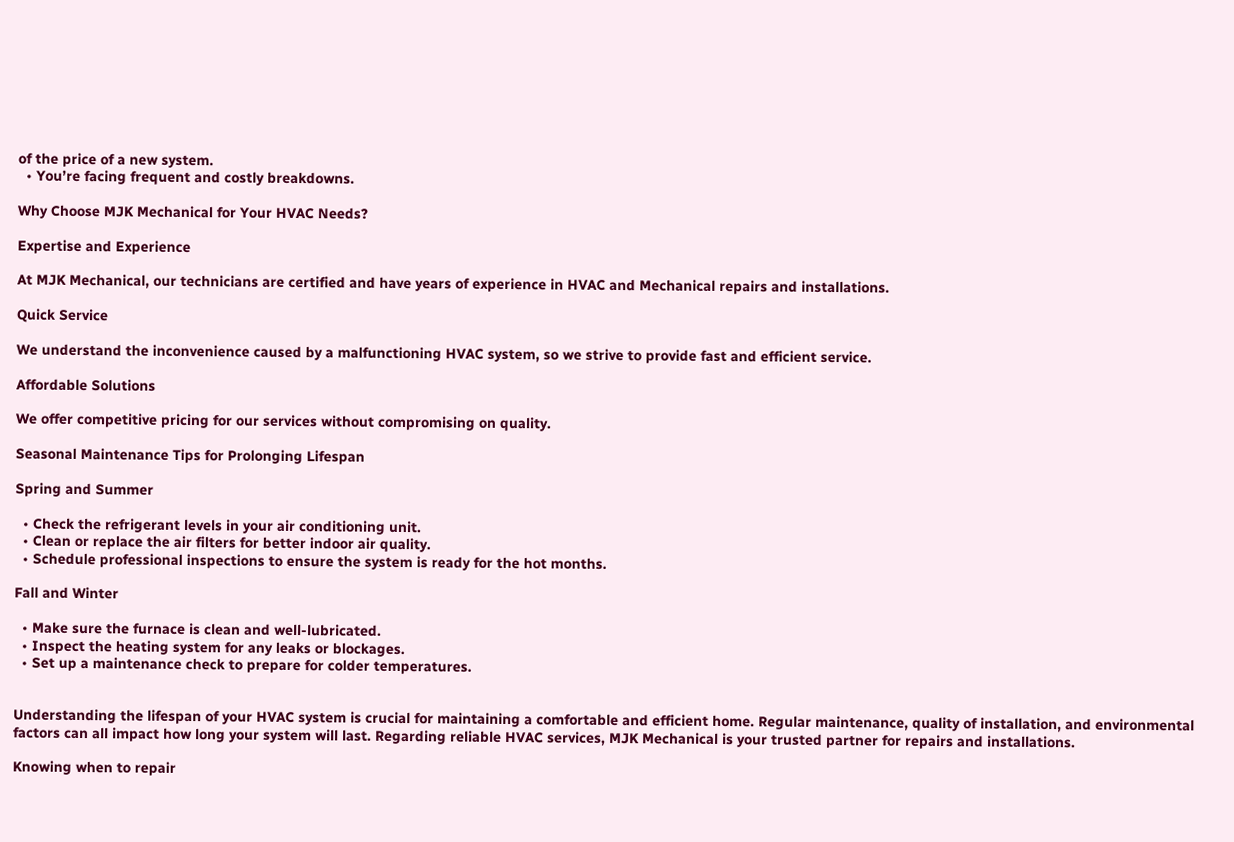of the price of a new system.
  • You’re facing frequent and costly breakdowns.

Why Choose MJK Mechanical for Your HVAC Needs?

Expertise and Experience

At MJK Mechanical, our technicians are certified and have years of experience in HVAC and Mechanical repairs and installations.

Quick Service

We understand the inconvenience caused by a malfunctioning HVAC system, so we strive to provide fast and efficient service.

Affordable Solutions

We offer competitive pricing for our services without compromising on quality.

Seasonal Maintenance Tips for Prolonging Lifespan

Spring and Summer

  • Check the refrigerant levels in your air conditioning unit.
  • Clean or replace the air filters for better indoor air quality.
  • Schedule professional inspections to ensure the system is ready for the hot months.

Fall and Winter

  • Make sure the furnace is clean and well-lubricated.
  • Inspect the heating system for any leaks or blockages.
  • Set up a maintenance check to prepare for colder temperatures.


Understanding the lifespan of your HVAC system is crucial for maintaining a comfortable and efficient home. Regular maintenance, quality of installation, and environmental factors can all impact how long your system will last. Regarding reliable HVAC services, MJK Mechanical is your trusted partner for repairs and installations.

Knowing when to repair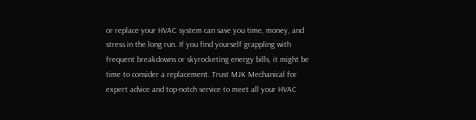or replace your HVAC system can save you time, money, and stress in the long run. If you find yourself grappling with frequent breakdowns or skyrocketing energy bills, it might be time to consider a replacement. Trust MJK Mechanical for expert advice and top-notch service to meet all your HVAC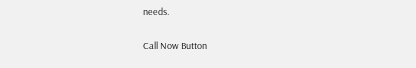needs.

Call Now Button